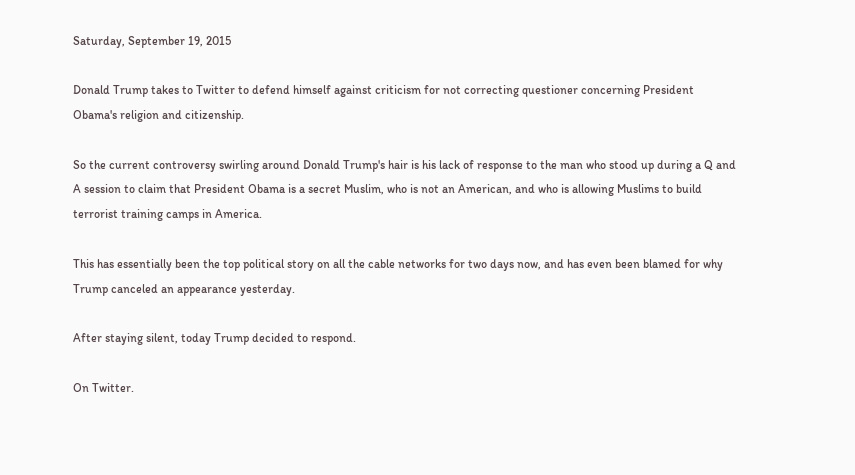Saturday, September 19, 2015

Donald Trump takes to Twitter to defend himself against criticism for not correcting questioner concerning President Obama's religion and citizenship.

So the current controversy swirling around Donald Trump's hair is his lack of response to the man who stood up during a Q and A session to claim that President Obama is a secret Muslim, who is not an American, and who is allowing Muslims to build terrorist training camps in America.

This has essentially been the top political story on all the cable networks for two days now, and has even been blamed for why Trump canceled an appearance yesterday.

After staying silent, today Trump decided to respond.

On Twitter.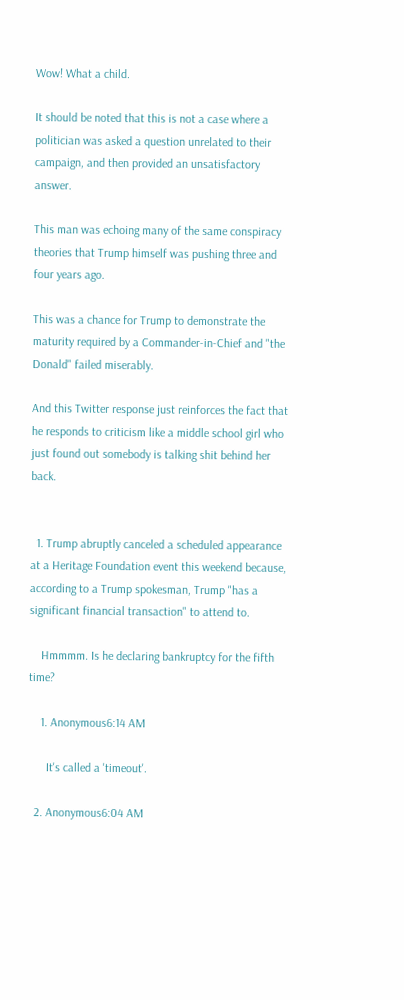Wow! What a child.

It should be noted that this is not a case where a politician was asked a question unrelated to their campaign, and then provided an unsatisfactory answer.

This man was echoing many of the same conspiracy theories that Trump himself was pushing three and four years ago.

This was a chance for Trump to demonstrate the maturity required by a Commander-in-Chief and "the Donald" failed miserably.

And this Twitter response just reinforces the fact that he responds to criticism like a middle school girl who just found out somebody is talking shit behind her back.


  1. Trump abruptly canceled a scheduled appearance at a Heritage Foundation event this weekend because, according to a Trump spokesman, Trump "has a significant financial transaction" to attend to.

    Hmmmm. Is he declaring bankruptcy for the fifth time?

    1. Anonymous6:14 AM

      It's called a 'timeout'.

  2. Anonymous6:04 AM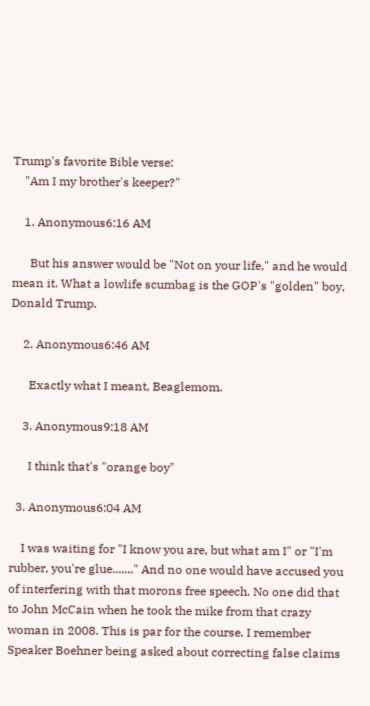Trump's favorite Bible verse:
    "Am I my brother's keeper?"

    1. Anonymous6:16 AM

      But his answer would be "Not on your life," and he would mean it. What a lowlife scumbag is the GOP's "golden" boy, Donald Trump.

    2. Anonymous6:46 AM

      Exactly what I meant, Beaglemom.

    3. Anonymous9:18 AM

      I think that's "orange boy"

  3. Anonymous6:04 AM

    I was waiting for "I know you are, but what am I" or "I'm rubber, you're glue......." And no one would have accused you of interfering with that morons free speech. No one did that to John McCain when he took the mike from that crazy woman in 2008. This is par for the course. I remember Speaker Boehner being asked about correcting false claims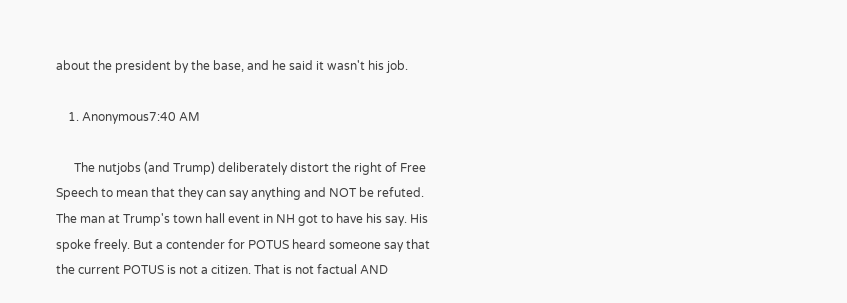about the president by the base, and he said it wasn't his job.

    1. Anonymous7:40 AM

      The nutjobs (and Trump) deliberately distort the right of Free Speech to mean that they can say anything and NOT be refuted. The man at Trump's town hall event in NH got to have his say. His spoke freely. But a contender for POTUS heard someone say that the current POTUS is not a citizen. That is not factual AND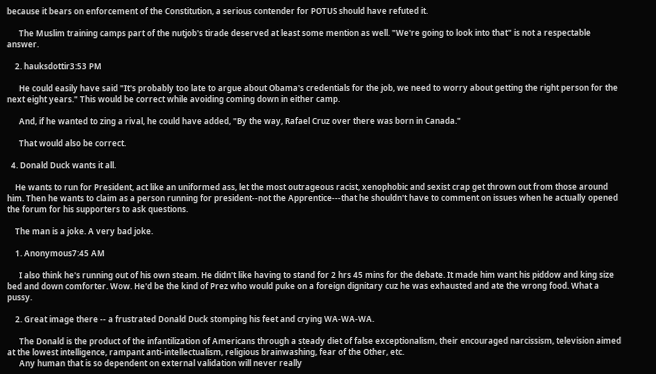because it bears on enforcement of the Constitution, a serious contender for POTUS should have refuted it.

      The Muslim training camps part of the nutjob's tirade deserved at least some mention as well. "We're going to look into that" is not a respectable answer.

    2. hauksdottir3:53 PM

      He could easily have said "It's probably too late to argue about Obama's credentials for the job, we need to worry about getting the right person for the next eight years." This would be correct while avoiding coming down in either camp.

      And, if he wanted to zing a rival, he could have added, "By the way, Rafael Cruz over there was born in Canada."

      That would also be correct.

  4. Donald Duck wants it all.

    He wants to run for President, act like an uniformed ass, let the most outrageous racist, xenophobic and sexist crap get thrown out from those around him. Then he wants to claim as a person running for president--not the Apprentice---that he shouldn't have to comment on issues when he actually opened the forum for his supporters to ask questions.

    The man is a joke. A very bad joke.

    1. Anonymous7:45 AM

      I also think he's running out of his own steam. He didn't like having to stand for 2 hrs 45 mins for the debate. It made him want his piddow and king size bed and down comforter. Wow. He'd be the kind of Prez who would puke on a foreign dignitary cuz he was exhausted and ate the wrong food. What a pussy.

    2. Great image there -- a frustrated Donald Duck stomping his feet and crying WA-WA-WA.

      The Donald is the product of the infantilization of Americans through a steady diet of false exceptionalism, their encouraged narcissism, television aimed at the lowest intelligence, rampant anti-intellectualism, religious brainwashing, fear of the Other, etc.
      Any human that is so dependent on external validation will never really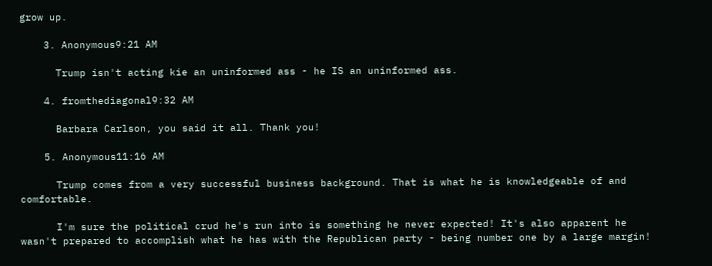grow up.

    3. Anonymous9:21 AM

      Trump isn't acting kie an uninformed ass - he IS an uninformed ass.

    4. fromthediagonal9:32 AM

      Barbara Carlson, you said it all. Thank you!

    5. Anonymous11:16 AM

      Trump comes from a very successful business background. That is what he is knowledgeable of and comfortable.

      I'm sure the political crud he's run into is something he never expected! It's also apparent he wasn't prepared to accomplish what he has with the Republican party - being number one by a large margin!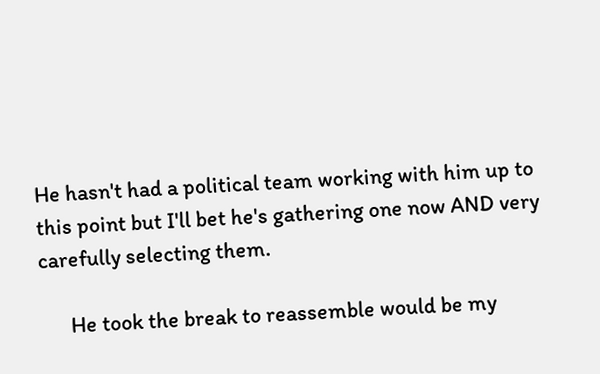He hasn't had a political team working with him up to this point but I'll bet he's gathering one now AND very carefully selecting them.

      He took the break to reassemble would be my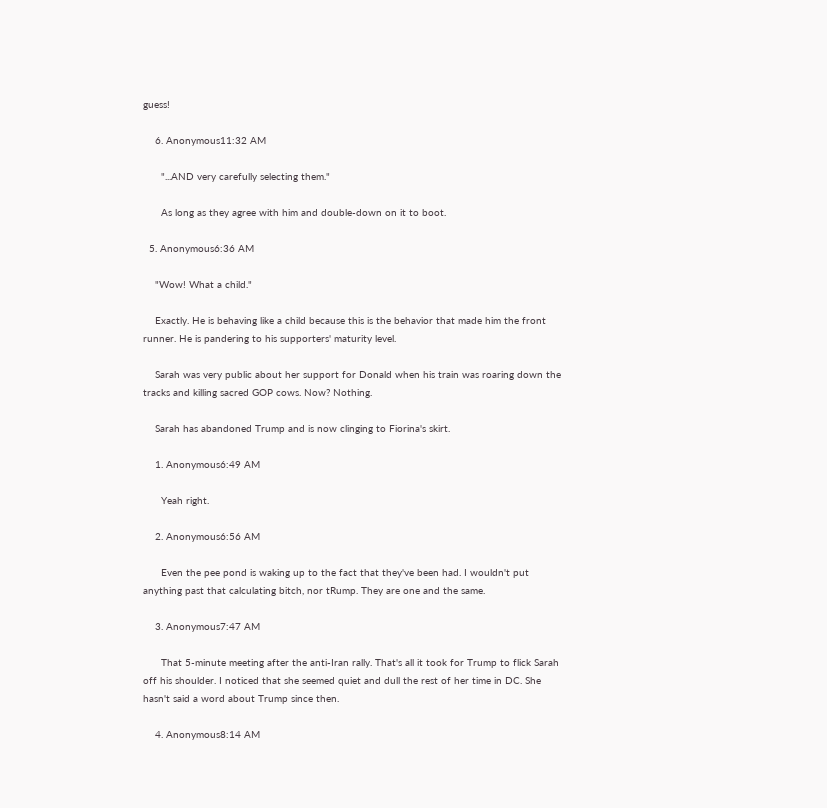guess!

    6. Anonymous11:32 AM

      "...AND very carefully selecting them."

      As long as they agree with him and double-down on it to boot.

  5. Anonymous6:36 AM

    "Wow! What a child."

    Exactly. He is behaving like a child because this is the behavior that made him the front runner. He is pandering to his supporters' maturity level.

    Sarah was very public about her support for Donald when his train was roaring down the tracks and killing sacred GOP cows. Now? Nothing.

    Sarah has abandoned Trump and is now clinging to Fiorina's skirt.

    1. Anonymous6:49 AM

      Yeah right.

    2. Anonymous6:56 AM

      Even the pee pond is waking up to the fact that they've been had. I wouldn't put anything past that calculating bitch, nor tRump. They are one and the same.

    3. Anonymous7:47 AM

      That 5-minute meeting after the anti-Iran rally. That's all it took for Trump to flick Sarah off his shoulder. I noticed that she seemed quiet and dull the rest of her time in DC. She hasn't said a word about Trump since then.

    4. Anonymous8:14 AM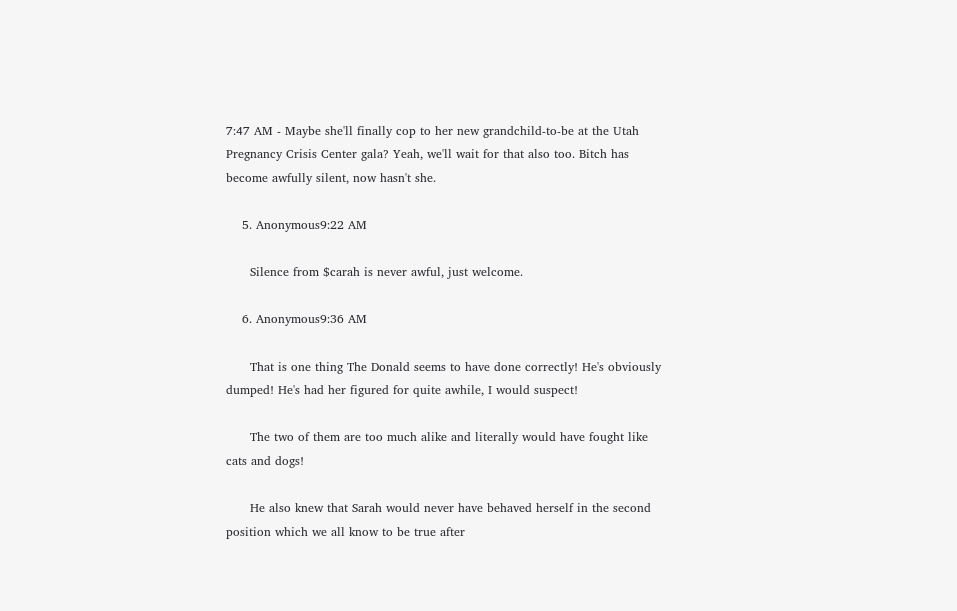7:47 AM - Maybe she'll finally cop to her new grandchild-to-be at the Utah Pregnancy Crisis Center gala? Yeah, we'll wait for that also too. Bitch has become awfully silent, now hasn't she.

    5. Anonymous9:22 AM

      Silence from $carah is never awful, just welcome.

    6. Anonymous9:36 AM

      That is one thing The Donald seems to have done correctly! He's obviously dumped! He's had her figured for quite awhile, I would suspect!

      The two of them are too much alike and literally would have fought like cats and dogs!

      He also knew that Sarah would never have behaved herself in the second position which we all know to be true after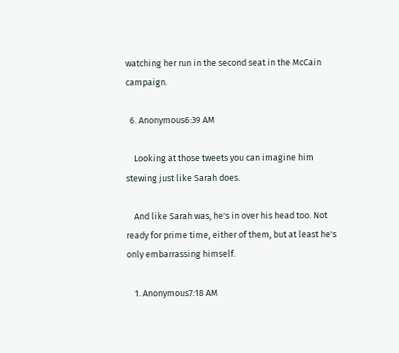watching her run in the second seat in the McCain campaign.

  6. Anonymous6:39 AM

    Looking at those tweets you can imagine him stewing just like Sarah does.

    And like Sarah was, he's in over his head too. Not ready for prime time, either of them, but at least he's only embarrassing himself.

    1. Anonymous7:18 AM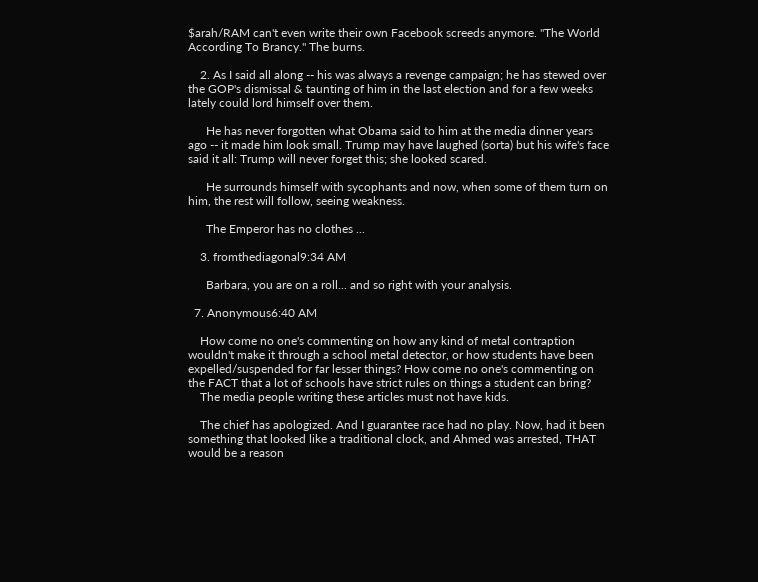$arah/RAM can't even write their own Facebook screeds anymore. "The World According To Brancy." The burns.

    2. As I said all along -- his was always a revenge campaign; he has stewed over the GOP's dismissal & taunting of him in the last election and for a few weeks lately could lord himself over them.

      He has never forgotten what Obama said to him at the media dinner years ago -- it made him look small. Trump may have laughed (sorta) but his wife's face said it all: Trump will never forget this; she looked scared.

      He surrounds himself with sycophants and now, when some of them turn on him, the rest will follow, seeing weakness.

      The Emperor has no clothes ...

    3. fromthediagonal9:34 AM

      Barbara, you are on a roll... and so right with your analysis.

  7. Anonymous6:40 AM

    How come no one's commenting on how any kind of metal contraption wouldn't make it through a school metal detector, or how students have been expelled/suspended for far lesser things? How come no one's commenting on the FACT that a lot of schools have strict rules on things a student can bring?
    The media people writing these articles must not have kids.

    The chief has apologized. And I guarantee race had no play. Now, had it been something that looked like a traditional clock, and Ahmed was arrested, THAT would be a reason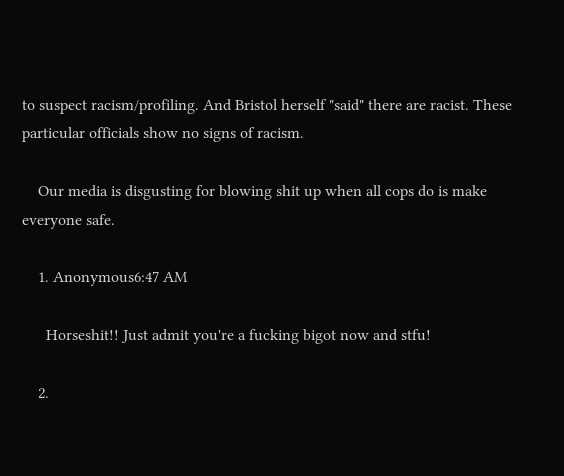to suspect racism/profiling. And Bristol herself "said" there are racist. These particular officials show no signs of racism.

    Our media is disgusting for blowing shit up when all cops do is make everyone safe.

    1. Anonymous6:47 AM

      Horseshit!! Just admit you're a fucking bigot now and stfu!

    2.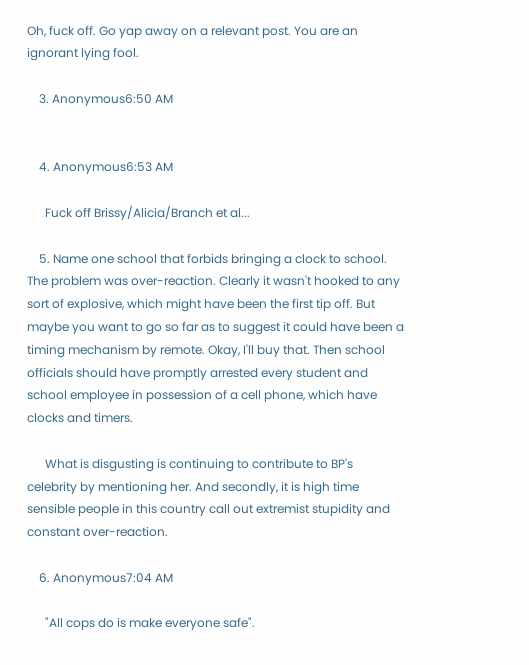Oh, fuck off. Go yap away on a relevant post. You are an ignorant lying fool.

    3. Anonymous6:50 AM


    4. Anonymous6:53 AM

      Fuck off Brissy/Alicia/Branch et al...

    5. Name one school that forbids bringing a clock to school. The problem was over-reaction. Clearly it wasn't hooked to any sort of explosive, which might have been the first tip off. But maybe you want to go so far as to suggest it could have been a timing mechanism by remote. Okay, I'll buy that. Then school officials should have promptly arrested every student and school employee in possession of a cell phone, which have clocks and timers.

      What is disgusting is continuing to contribute to BP's celebrity by mentioning her. And secondly, it is high time sensible people in this country call out extremist stupidity and constant over-reaction.

    6. Anonymous7:04 AM

      "All cops do is make everyone safe".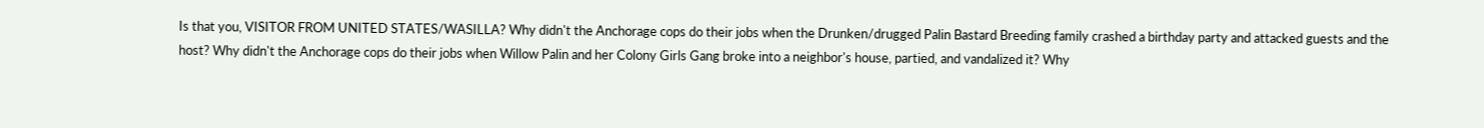Is that you, VISITOR FROM UNITED STATES/WASILLA? Why didn't the Anchorage cops do their jobs when the Drunken/drugged Palin Bastard Breeding family crashed a birthday party and attacked guests and the host? Why didn't the Anchorage cops do their jobs when Willow Palin and her Colony Girls Gang broke into a neighbor's house, partied, and vandalized it? Why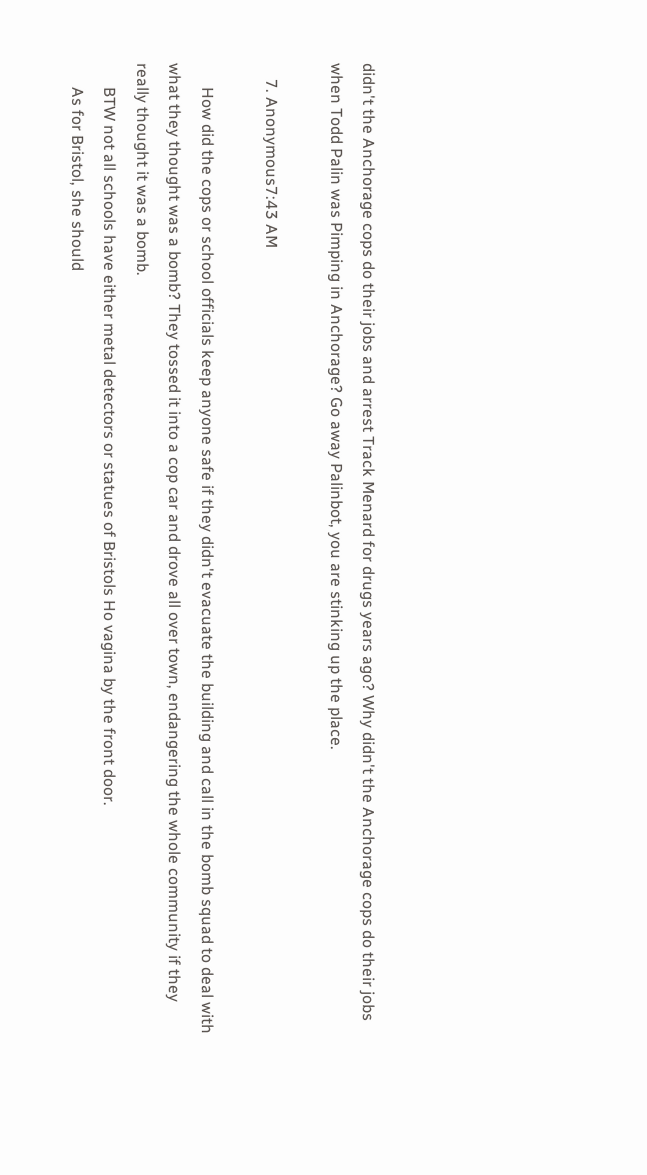didn't the Anchorage cops do their jobs and arrest Track Menard for drugs years ago? Why didn't the Anchorage cops do their jobs when Todd Palin was Pimping in Anchorage? Go away Palinbot, you are stinking up the place.

    7. Anonymous7:43 AM

      How did the cops or school officials keep anyone safe if they didn't evacuate the building and call in the bomb squad to deal with what they thought was a bomb? They tossed it into a cop car and drove all over town, endangering the whole community if they really thought it was a bomb.
      BTW not all schools have either metal detectors or statues of Bristols Ho vagina by the front door.
      As for Bristol, she should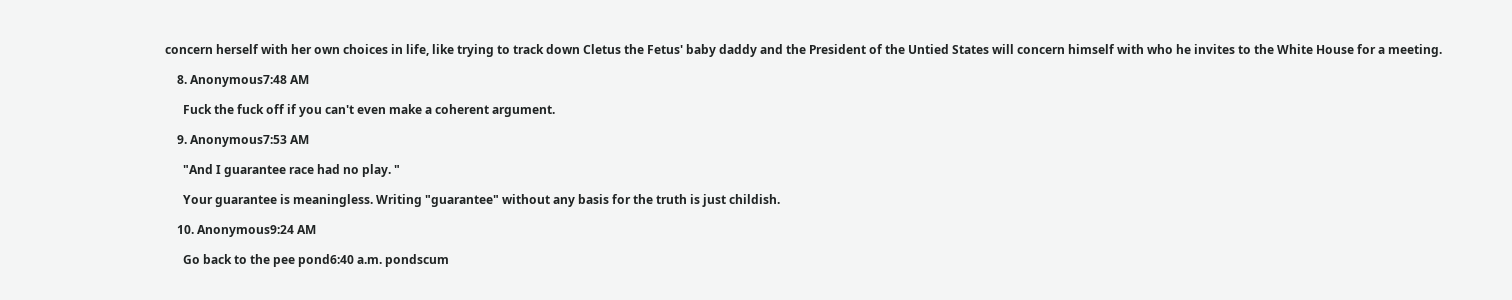concern herself with her own choices in life, like trying to track down Cletus the Fetus' baby daddy and the President of the Untied States will concern himself with who he invites to the White House for a meeting.

    8. Anonymous7:48 AM

      Fuck the fuck off if you can't even make a coherent argument.

    9. Anonymous7:53 AM

      "And I guarantee race had no play. "

      Your guarantee is meaningless. Writing "guarantee" without any basis for the truth is just childish.

    10. Anonymous9:24 AM

      Go back to the pee pond6:40 a.m. pondscum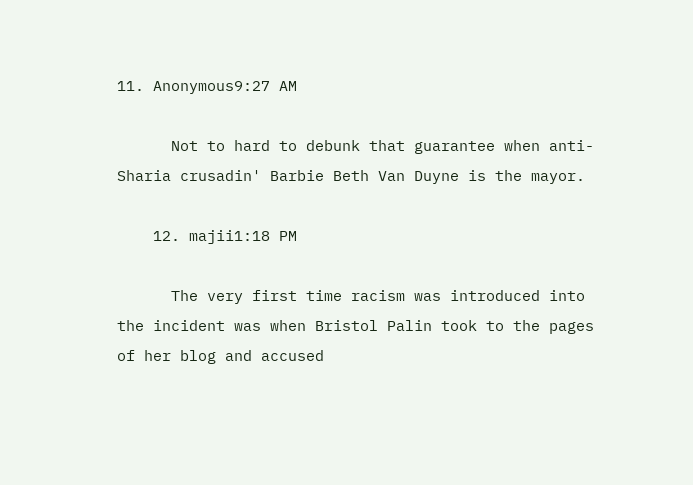11. Anonymous9:27 AM

      Not to hard to debunk that guarantee when anti- Sharia crusadin' Barbie Beth Van Duyne is the mayor.

    12. majii1:18 PM

      The very first time racism was introduced into the incident was when Bristol Palin took to the pages of her blog and accused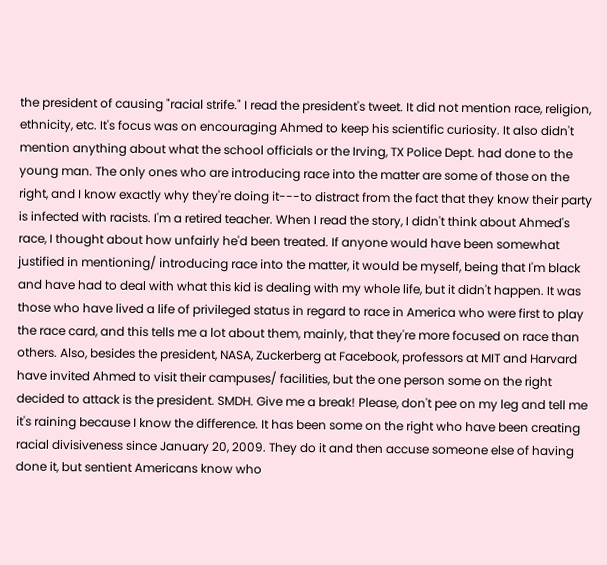the president of causing "racial strife." I read the president's tweet. It did not mention race, religion, ethnicity, etc. It's focus was on encouraging Ahmed to keep his scientific curiosity. It also didn't mention anything about what the school officials or the Irving, TX Police Dept. had done to the young man. The only ones who are introducing race into the matter are some of those on the right, and I know exactly why they're doing it---to distract from the fact that they know their party is infected with racists. I'm a retired teacher. When I read the story, I didn't think about Ahmed's race, I thought about how unfairly he'd been treated. If anyone would have been somewhat justified in mentioning/ introducing race into the matter, it would be myself, being that I'm black and have had to deal with what this kid is dealing with my whole life, but it didn't happen. It was those who have lived a life of privileged status in regard to race in America who were first to play the race card, and this tells me a lot about them, mainly, that they're more focused on race than others. Also, besides the president, NASA, Zuckerberg at Facebook, professors at MIT and Harvard have invited Ahmed to visit their campuses/ facilities, but the one person some on the right decided to attack is the president. SMDH. Give me a break! Please, don't pee on my leg and tell me it's raining because I know the difference. It has been some on the right who have been creating racial divisiveness since January 20, 2009. They do it and then accuse someone else of having done it, but sentient Americans know who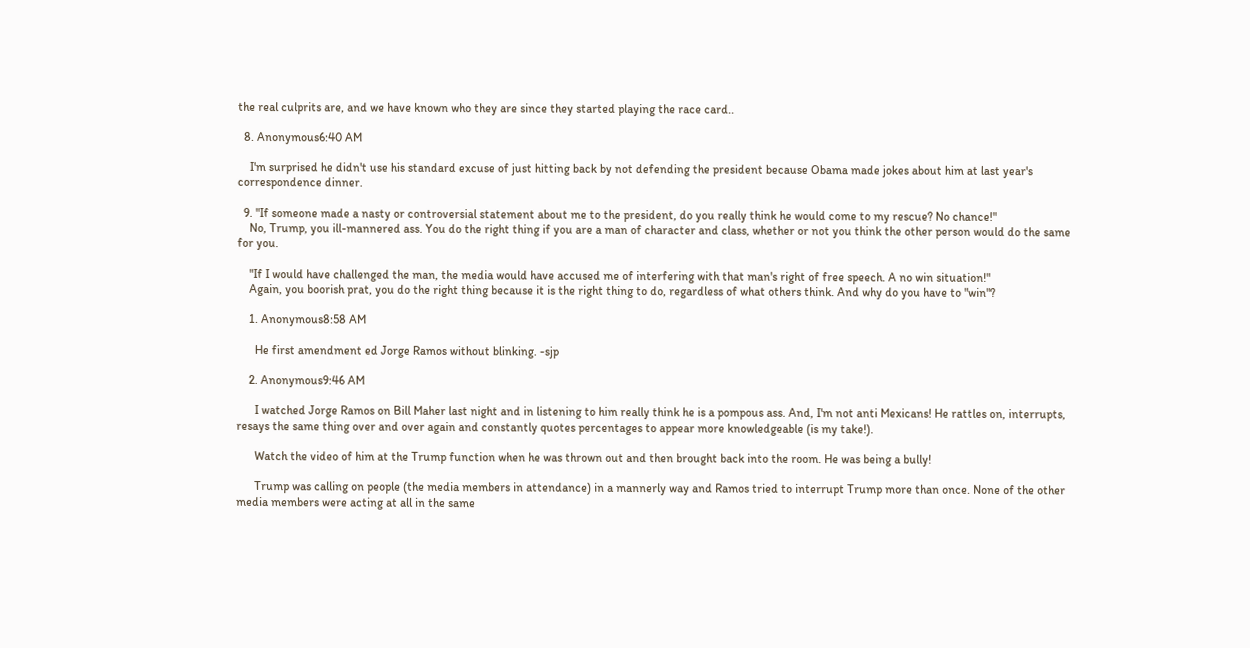the real culprits are, and we have known who they are since they started playing the race card..

  8. Anonymous6:40 AM

    I'm surprised he didn't use his standard excuse of just hitting back by not defending the president because Obama made jokes about him at last year's correspondence dinner.

  9. "If someone made a nasty or controversial statement about me to the president, do you really think he would come to my rescue? No chance!"
    No, Trump, you ill-mannered ass. You do the right thing if you are a man of character and class, whether or not you think the other person would do the same for you.

    "If I would have challenged the man, the media would have accused me of interfering with that man's right of free speech. A no win situation!"
    Again, you boorish prat, you do the right thing because it is the right thing to do, regardless of what others think. And why do you have to "win"?

    1. Anonymous8:58 AM

      He first amendment ed Jorge Ramos without blinking. -sjp

    2. Anonymous9:46 AM

      I watched Jorge Ramos on Bill Maher last night and in listening to him really think he is a pompous ass. And, I'm not anti Mexicans! He rattles on, interrupts, resays the same thing over and over again and constantly quotes percentages to appear more knowledgeable (is my take!).

      Watch the video of him at the Trump function when he was thrown out and then brought back into the room. He was being a bully!

      Trump was calling on people (the media members in attendance) in a mannerly way and Ramos tried to interrupt Trump more than once. None of the other media members were acting at all in the same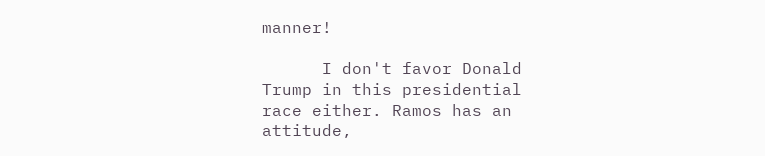manner!

      I don't favor Donald Trump in this presidential race either. Ramos has an attitude,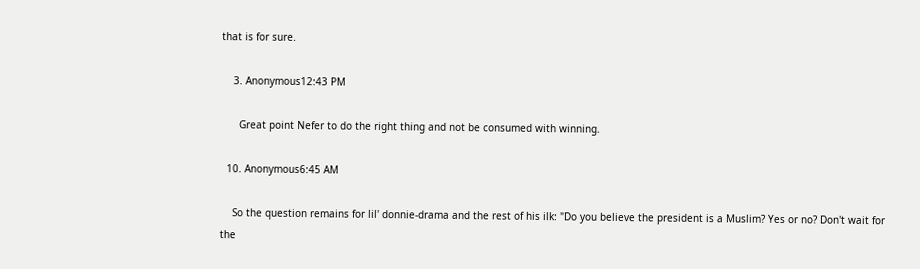that is for sure.

    3. Anonymous12:43 PM

      Great point Nefer to do the right thing and not be consumed with winning.

  10. Anonymous6:45 AM

    So the question remains for lil' donnie-drama and the rest of his ilk: "Do you believe the president is a Muslim? Yes or no? Don't wait for the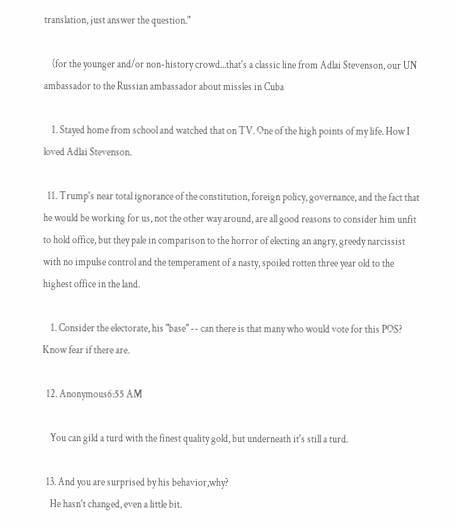translation, just answer the question."

    (for the younger and/or non-history crowd...that's a classic line from Adlai Stevenson, our UN ambassador to the Russian ambassador about missles in Cuba

    1. Stayed home from school and watched that on TV. One of the high points of my life. How I loved Adlai Stevenson.

  11. Trump's near total ignorance of the constitution, foreign policy, governance, and the fact that he would be working for us, not the other way around, are all good reasons to consider him unfit to hold office, but they pale in comparison to the horror of electing an angry, greedy narcissist with no impulse control and the temperament of a nasty, spoiled rotten three year old to the highest office in the land.

    1. Consider the electorate, his "base" -- can there is that many who would vote for this POS? Know fear if there are.

  12. Anonymous6:55 AM

    You can gild a turd with the finest quality gold, but underneath it's still a turd.

  13. And you are surprised by his behavior,why?
    He hasn't changed, even a little bit.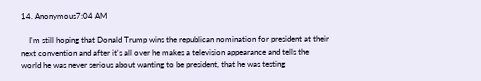14. Anonymous7:04 AM

    I'm still hoping that Donald Trump wins the republican nomination for president at their next convention and after it's all over he makes a television appearance and tells the world he was never serious about wanting to be president, that he was testing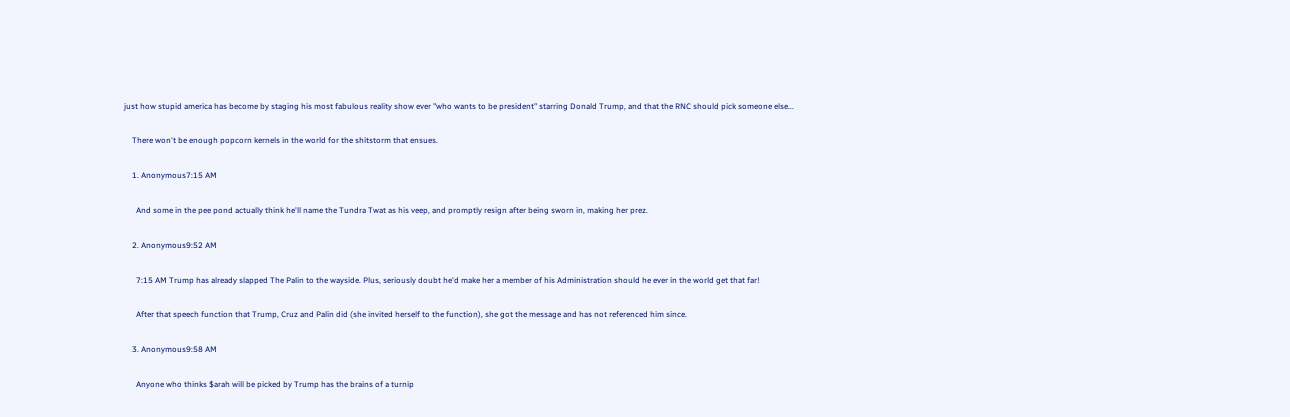just how stupid america has become by staging his most fabulous reality show ever "who wants to be president" starring Donald Trump, and that the RNC should pick someone else...

    There won't be enough popcorn kernels in the world for the shitstorm that ensues.

    1. Anonymous7:15 AM

      And some in the pee pond actually think he'll name the Tundra Twat as his veep, and promptly resign after being sworn in, making her prez.

    2. Anonymous9:52 AM

      7:15 AM Trump has already slapped The Palin to the wayside. Plus, seriously doubt he'd make her a member of his Administration should he ever in the world get that far!

      After that speech function that Trump, Cruz and Palin did (she invited herself to the function), she got the message and has not referenced him since.

    3. Anonymous9:58 AM

      Anyone who thinks $arah will be picked by Trump has the brains of a turnip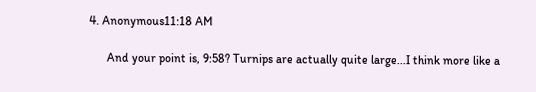4. Anonymous11:18 AM

      And your point is, 9:58? Turnips are actually quite large...I think more like a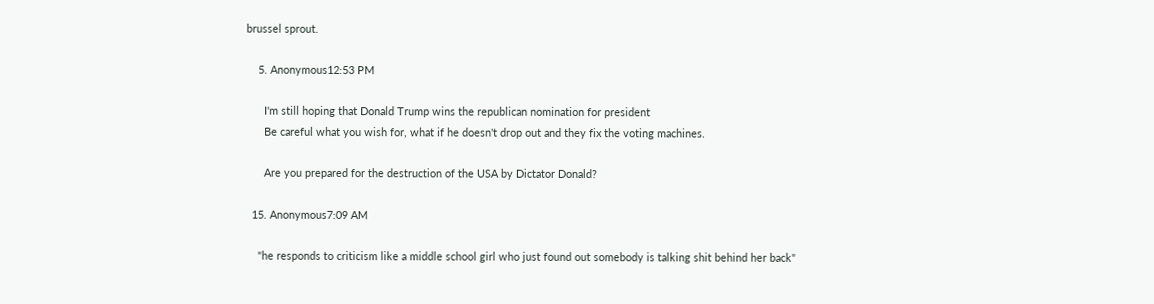brussel sprout.

    5. Anonymous12:53 PM

      I'm still hoping that Donald Trump wins the republican nomination for president
      Be careful what you wish for, what if he doesn't drop out and they fix the voting machines.

      Are you prepared for the destruction of the USA by Dictator Donald?

  15. Anonymous7:09 AM

    "he responds to criticism like a middle school girl who just found out somebody is talking shit behind her back"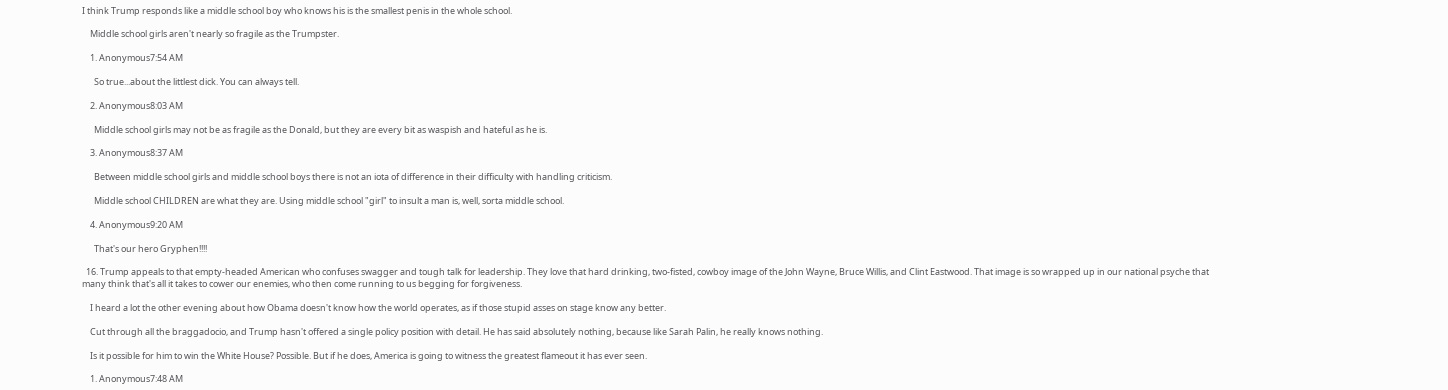I think Trump responds like a middle school boy who knows his is the smallest penis in the whole school.

    Middle school girls aren't nearly so fragile as the Trumpster.

    1. Anonymous7:54 AM

      So true...about the littlest dick. You can always tell.

    2. Anonymous8:03 AM

      Middle school girls may not be as fragile as the Donald, but they are every bit as waspish and hateful as he is.

    3. Anonymous8:37 AM

      Between middle school girls and middle school boys there is not an iota of difference in their difficulty with handling criticism.

      Middle school CHILDREN are what they are. Using middle school "girl" to insult a man is, well, sorta middle school.

    4. Anonymous9:20 AM

      That's our hero Gryphen!!!!

  16. Trump appeals to that empty-headed American who confuses swagger and tough talk for leadership. They love that hard drinking, two-fisted, cowboy image of the John Wayne, Bruce Willis, and Clint Eastwood. That image is so wrapped up in our national psyche that many think that's all it takes to cower our enemies, who then come running to us begging for forgiveness.

    I heard a lot the other evening about how Obama doesn't know how the world operates, as if those stupid asses on stage know any better.

    Cut through all the braggadocio, and Trump hasn't offered a single policy position with detail. He has said absolutely nothing, because like Sarah Palin, he really knows nothing.

    Is it possible for him to win the White House? Possible. But if he does, America is going to witness the greatest flameout it has ever seen.

    1. Anonymous7:48 AM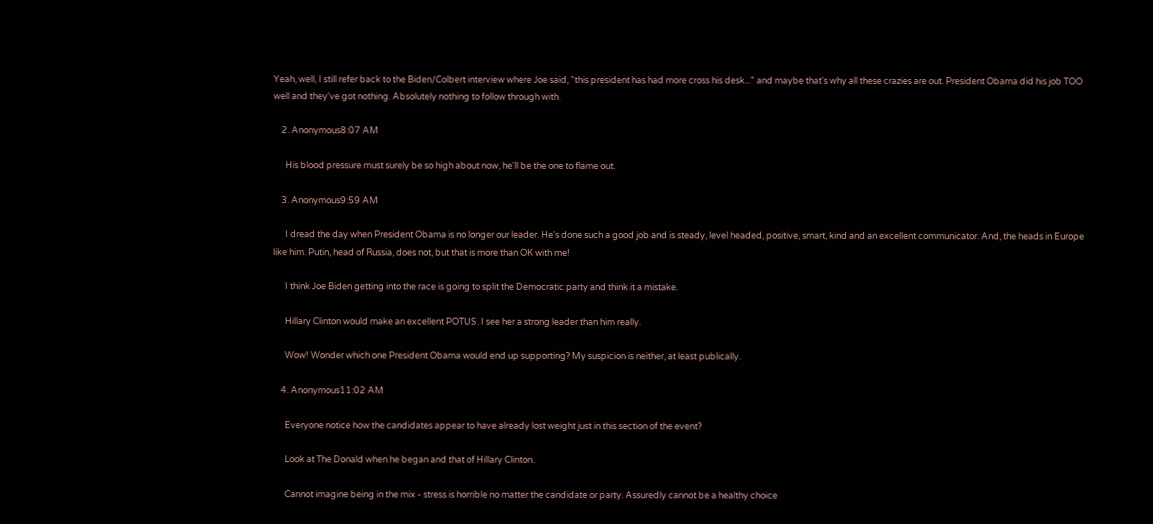Yeah, well, I still refer back to the Biden/Colbert interview where Joe said, "this president has had more cross his desk..." and maybe that's why all these crazies are out. President Obama did his job TOO well and they've got nothing. Absolutely nothing to follow through with.

    2. Anonymous8:07 AM

      His blood pressure must surely be so high about now, he'll be the one to flame out.

    3. Anonymous9:59 AM

      I dread the day when President Obama is no longer our leader. He's done such a good job and is steady, level headed, positive, smart, kind and an excellent communicator. And, the heads in Europe like him. Putin, head of Russia, does not, but that is more than OK with me!

      I think Joe Biden getting into the race is going to split the Democratic party and think it a mistake.

      Hillary Clinton would make an excellent POTUS. I see her a strong leader than him really.

      Wow! Wonder which one President Obama would end up supporting? My suspicion is neither, at least publically.

    4. Anonymous11:02 AM

      Everyone notice how the candidates appear to have already lost weight just in this section of the event?

      Look at The Donald when he began and that of Hillary Clinton.

      Cannot imagine being in the mix - stress is horrible no matter the candidate or party. Assuredly cannot be a healthy choice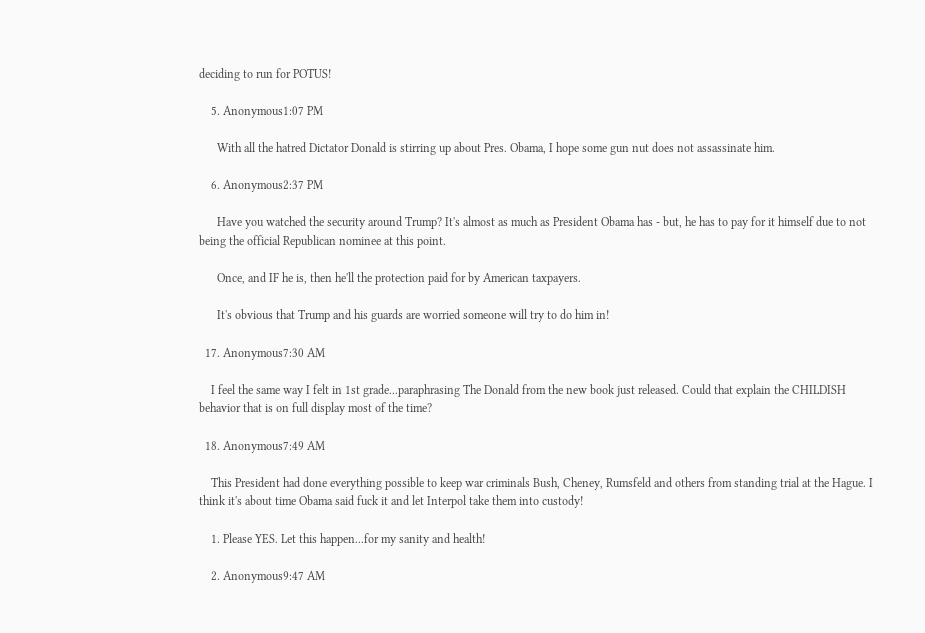deciding to run for POTUS!

    5. Anonymous1:07 PM

      With all the hatred Dictator Donald is stirring up about Pres. Obama, I hope some gun nut does not assassinate him.

    6. Anonymous2:37 PM

      Have you watched the security around Trump? It's almost as much as President Obama has - but, he has to pay for it himself due to not being the official Republican nominee at this point.

      Once, and IF he is, then he'll the protection paid for by American taxpayers.

      It's obvious that Trump and his guards are worried someone will try to do him in!

  17. Anonymous7:30 AM

    I feel the same way I felt in 1st grade...paraphrasing The Donald from the new book just released. Could that explain the CHILDISH behavior that is on full display most of the time?

  18. Anonymous7:49 AM

    This President had done everything possible to keep war criminals Bush, Cheney, Rumsfeld and others from standing trial at the Hague. I think it's about time Obama said fuck it and let Interpol take them into custody!

    1. Please YES. Let this happen...for my sanity and health!

    2. Anonymous9:47 AM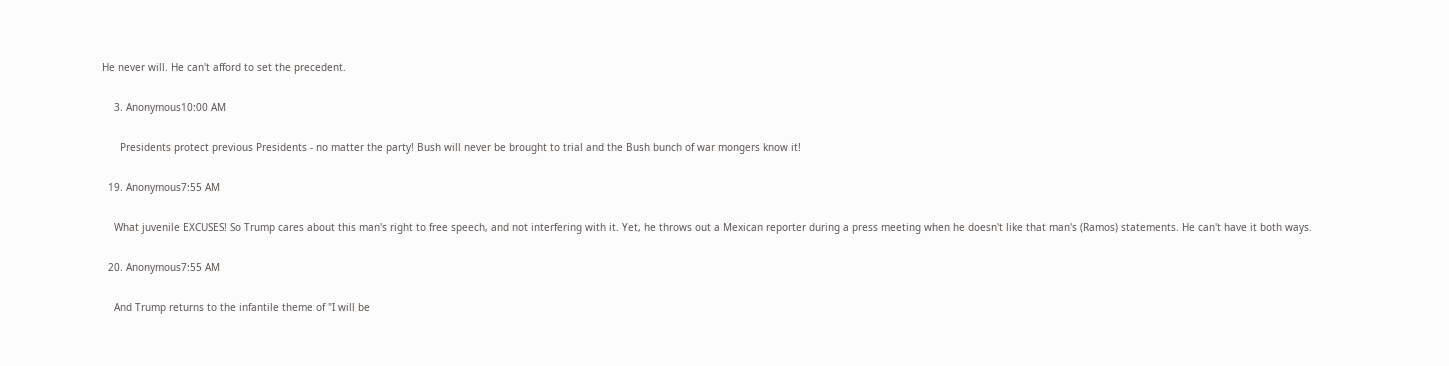He never will. He can't afford to set the precedent.

    3. Anonymous10:00 AM

      Presidents protect previous Presidents - no matter the party! Bush will never be brought to trial and the Bush bunch of war mongers know it!

  19. Anonymous7:55 AM

    What juvenile EXCUSES! So Trump cares about this man's right to free speech, and not interfering with it. Yet, he throws out a Mexican reporter during a press meeting when he doesn't like that man's (Ramos) statements. He can't have it both ways.

  20. Anonymous7:55 AM

    And Trump returns to the infantile theme of "I will be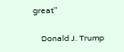great"

    Donald J. Trump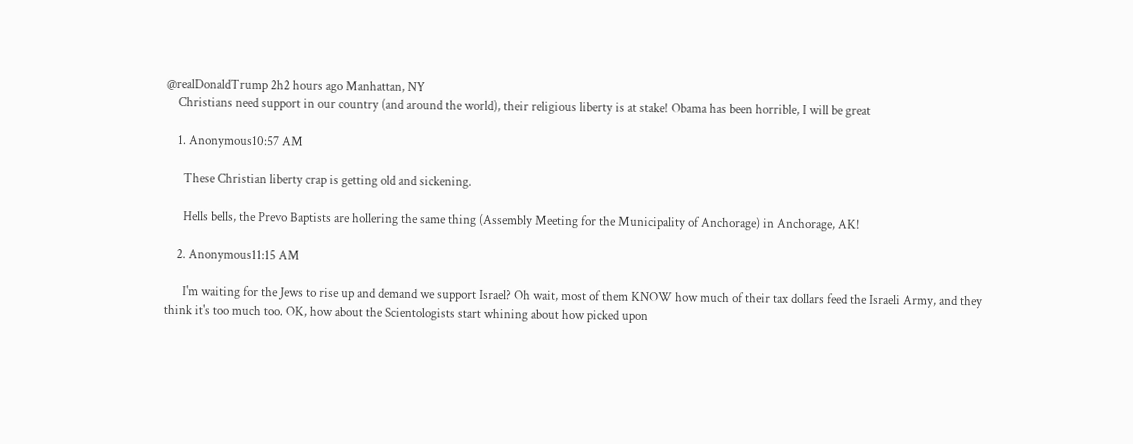@realDonaldTrump 2h2 hours ago Manhattan, NY
    Christians need support in our country (and around the world), their religious liberty is at stake! Obama has been horrible, I will be great

    1. Anonymous10:57 AM

      These Christian liberty crap is getting old and sickening.

      Hells bells, the Prevo Baptists are hollering the same thing (Assembly Meeting for the Municipality of Anchorage) in Anchorage, AK!

    2. Anonymous11:15 AM

      I'm waiting for the Jews to rise up and demand we support Israel? Oh wait, most of them KNOW how much of their tax dollars feed the Israeli Army, and they think it's too much too. OK, how about the Scientologists start whining about how picked upon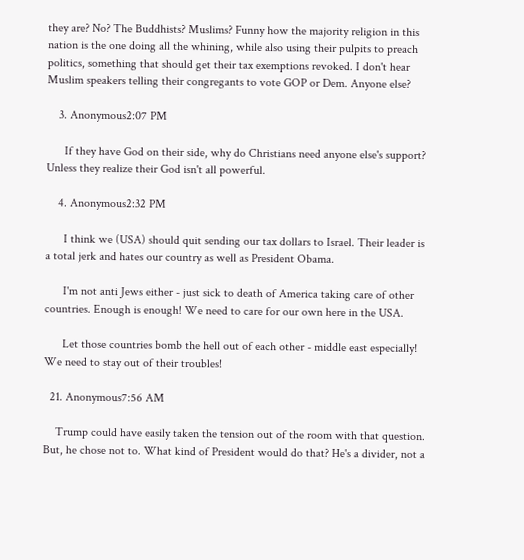they are? No? The Buddhists? Muslims? Funny how the majority religion in this nation is the one doing all the whining, while also using their pulpits to preach politics, something that should get their tax exemptions revoked. I don't hear Muslim speakers telling their congregants to vote GOP or Dem. Anyone else?

    3. Anonymous2:07 PM

      If they have God on their side, why do Christians need anyone else's support? Unless they realize their God isn't all powerful.

    4. Anonymous2:32 PM

      I think we (USA) should quit sending our tax dollars to Israel. Their leader is a total jerk and hates our country as well as President Obama.

      I'm not anti Jews either - just sick to death of America taking care of other countries. Enough is enough! We need to care for our own here in the USA.

      Let those countries bomb the hell out of each other - middle east especially! We need to stay out of their troubles!

  21. Anonymous7:56 AM

    Trump could have easily taken the tension out of the room with that question. But, he chose not to. What kind of President would do that? He's a divider, not a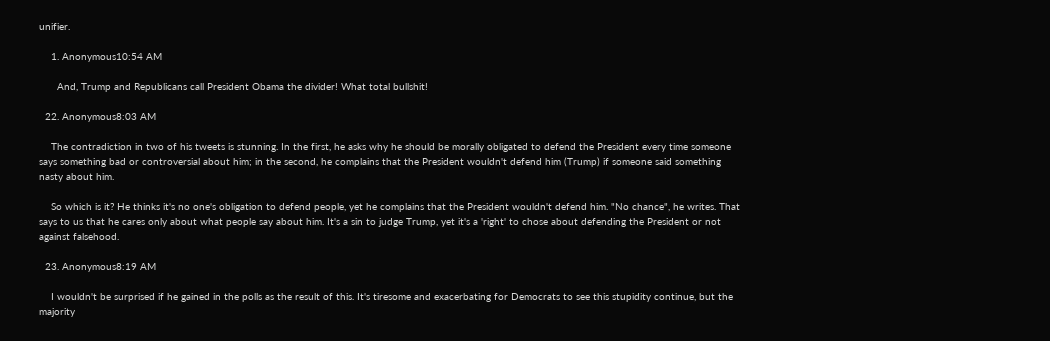unifier.

    1. Anonymous10:54 AM

      And, Trump and Republicans call President Obama the divider! What total bullshit!

  22. Anonymous8:03 AM

    The contradiction in two of his tweets is stunning. In the first, he asks why he should be morally obligated to defend the President every time someone says something bad or controversial about him; in the second, he complains that the President wouldn't defend him (Trump) if someone said something nasty about him.

    So which is it? He thinks it's no one's obligation to defend people, yet he complains that the President wouldn't defend him. "No chance", he writes. That says to us that he cares only about what people say about him. It's a sin to judge Trump, yet it's a 'right' to chose about defending the President or not against falsehood.

  23. Anonymous8:19 AM

    I wouldn't be surprised if he gained in the polls as the result of this. It's tiresome and exacerbating for Democrats to see this stupidity continue, but the majority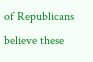of Republicans believe these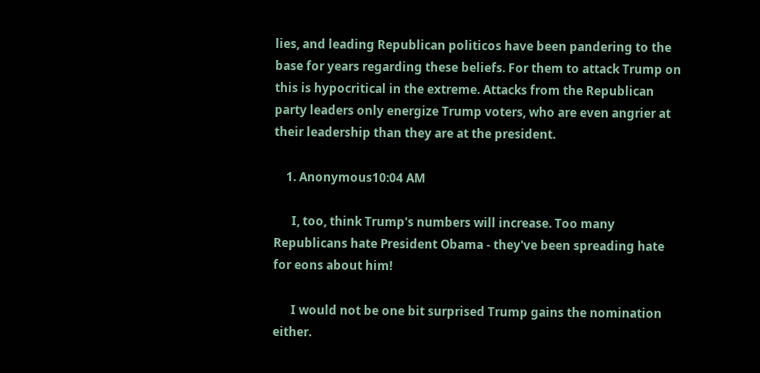lies, and leading Republican politicos have been pandering to the base for years regarding these beliefs. For them to attack Trump on this is hypocritical in the extreme. Attacks from the Republican party leaders only energize Trump voters, who are even angrier at their leadership than they are at the president.

    1. Anonymous10:04 AM

      I, too, think Trump's numbers will increase. Too many Republicans hate President Obama - they've been spreading hate for eons about him!

      I would not be one bit surprised Trump gains the nomination either.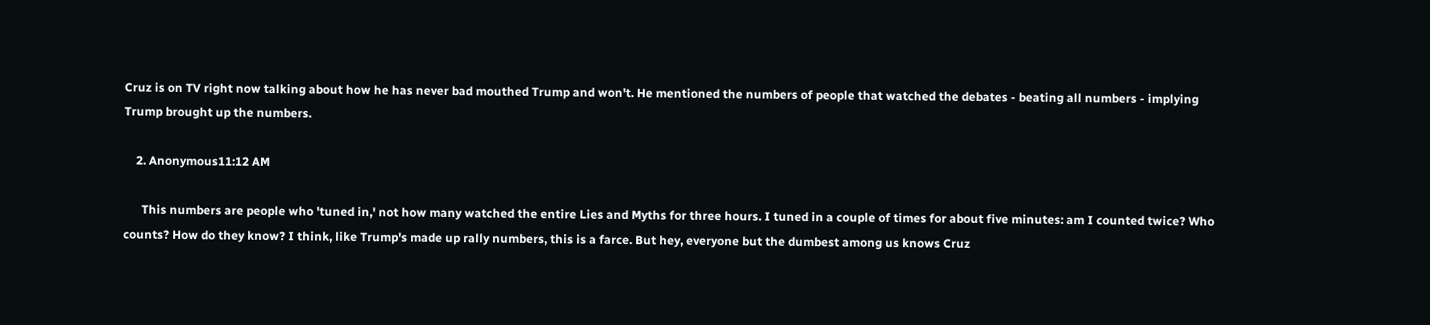Cruz is on TV right now talking about how he has never bad mouthed Trump and won't. He mentioned the numbers of people that watched the debates - beating all numbers - implying Trump brought up the numbers.

    2. Anonymous11:12 AM

      This numbers are people who 'tuned in,' not how many watched the entire Lies and Myths for three hours. I tuned in a couple of times for about five minutes: am I counted twice? Who counts? How do they know? I think, like Trump's made up rally numbers, this is a farce. But hey, everyone but the dumbest among us knows Cruz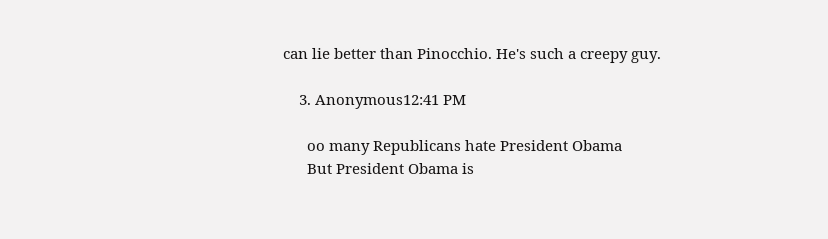can lie better than Pinocchio. He's such a creepy guy.

    3. Anonymous12:41 PM

      oo many Republicans hate President Obama
      But President Obama is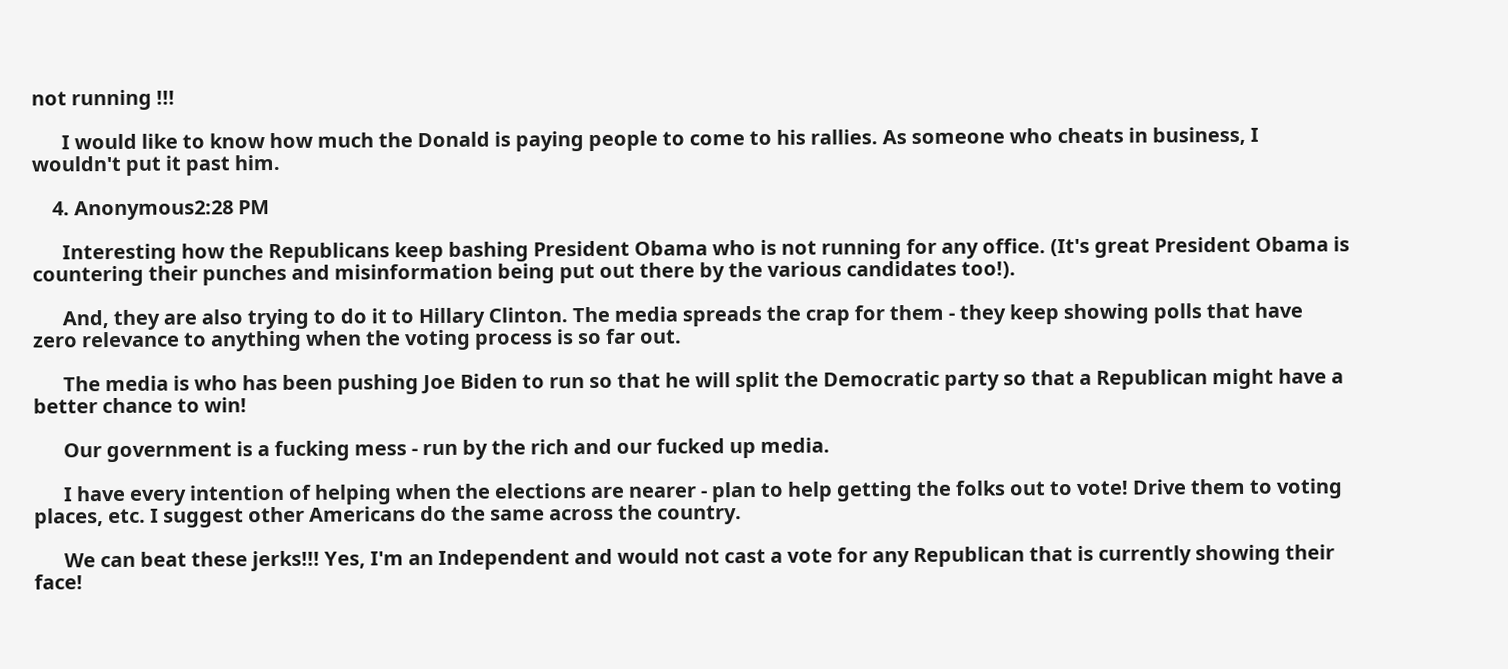not running !!!

      I would like to know how much the Donald is paying people to come to his rallies. As someone who cheats in business, I wouldn't put it past him.

    4. Anonymous2:28 PM

      Interesting how the Republicans keep bashing President Obama who is not running for any office. (It's great President Obama is countering their punches and misinformation being put out there by the various candidates too!).

      And, they are also trying to do it to Hillary Clinton. The media spreads the crap for them - they keep showing polls that have zero relevance to anything when the voting process is so far out.

      The media is who has been pushing Joe Biden to run so that he will split the Democratic party so that a Republican might have a better chance to win!

      Our government is a fucking mess - run by the rich and our fucked up media.

      I have every intention of helping when the elections are nearer - plan to help getting the folks out to vote! Drive them to voting places, etc. I suggest other Americans do the same across the country.

      We can beat these jerks!!! Yes, I'm an Independent and would not cast a vote for any Republican that is currently showing their face!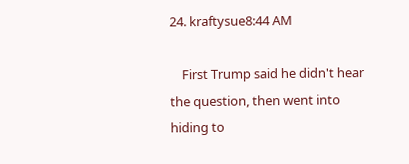24. kraftysue8:44 AM

    First Trump said he didn't hear the question, then went into hiding to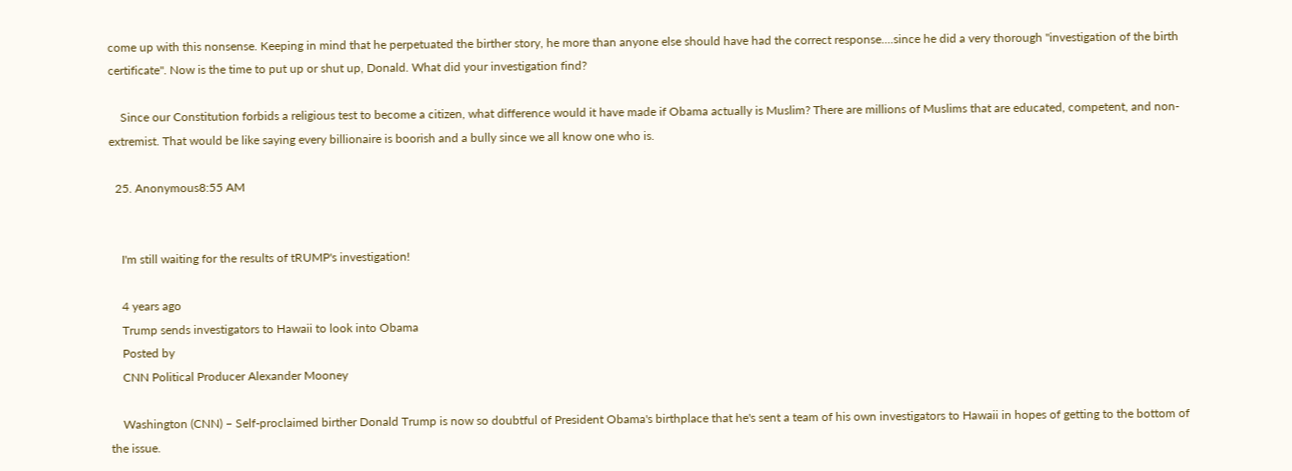come up with this nonsense. Keeping in mind that he perpetuated the birther story, he more than anyone else should have had the correct response....since he did a very thorough "investigation of the birth certificate". Now is the time to put up or shut up, Donald. What did your investigation find?

    Since our Constitution forbids a religious test to become a citizen, what difference would it have made if Obama actually is Muslim? There are millions of Muslims that are educated, competent, and non-extremist. That would be like saying every billionaire is boorish and a bully since we all know one who is.

  25. Anonymous8:55 AM


    I'm still waiting for the results of tRUMP's investigation!

    4 years ago
    Trump sends investigators to Hawaii to look into Obama
    Posted by
    CNN Political Producer Alexander Mooney

    Washington (CNN) – Self-proclaimed birther Donald Trump is now so doubtful of President Obama's birthplace that he's sent a team of his own investigators to Hawaii in hopes of getting to the bottom of the issue.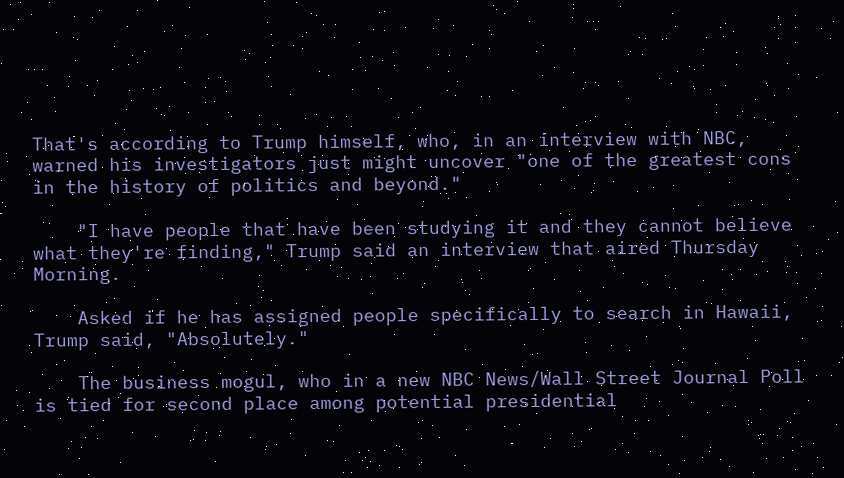That's according to Trump himself, who, in an interview with NBC, warned his investigators just might uncover "one of the greatest cons in the history of politics and beyond."

    "I have people that have been studying it and they cannot believe what they're finding," Trump said an interview that aired Thursday Morning.

    Asked if he has assigned people specifically to search in Hawaii, Trump said, "Absolutely."

    The business mogul, who in a new NBC News/Wall Street Journal Poll is tied for second place among potential presidential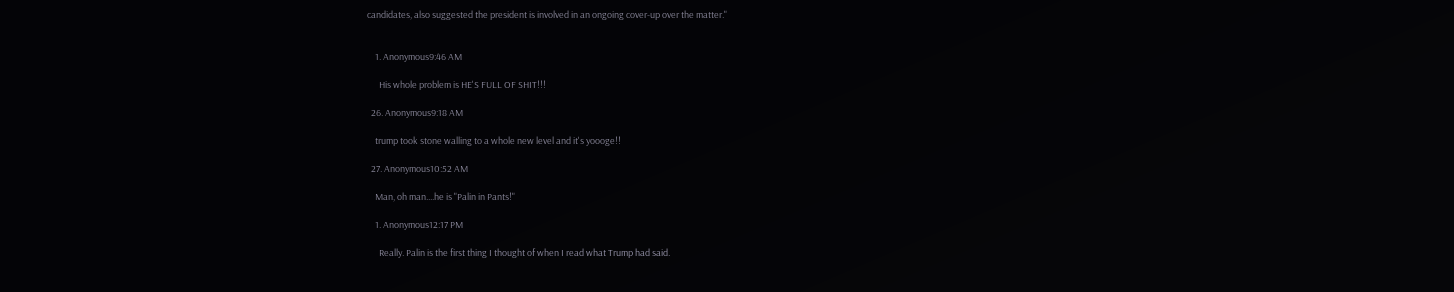candidates, also suggested the president is involved in an ongoing cover-up over the matter."


    1. Anonymous9:46 AM

      His whole problem is HE'S FULL OF SHIT!!!

  26. Anonymous9:18 AM

    trump took stone walling to a whole new level and it's yoooge!!

  27. Anonymous10:52 AM

    Man, oh man....he is "Palin in Pants!"

    1. Anonymous12:17 PM

      Really. Palin is the first thing I thought of when I read what Trump had said.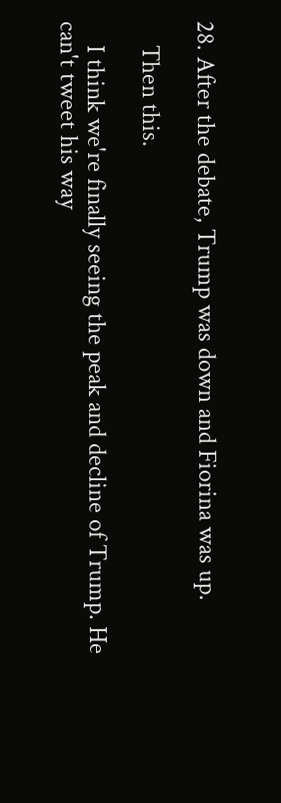28. After the debate, Trump was down and Fiorina was up.

    Then this.

    I think we're finally seeing the peak and decline of Trump. He can't tweet his way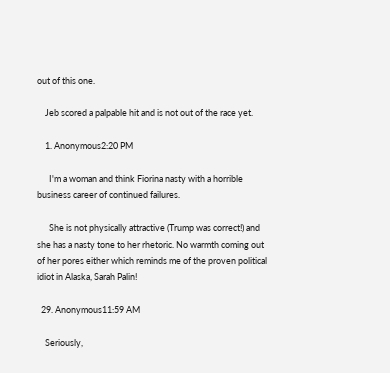out of this one.

    Jeb scored a palpable hit and is not out of the race yet.

    1. Anonymous2:20 PM

      I'm a woman and think Fiorina nasty with a horrible business career of continued failures.

      She is not physically attractive (Trump was correct!) and she has a nasty tone to her rhetoric. No warmth coming out of her pores either which reminds me of the proven political idiot in Alaska, Sarah Palin!

  29. Anonymous11:59 AM

    Seriously,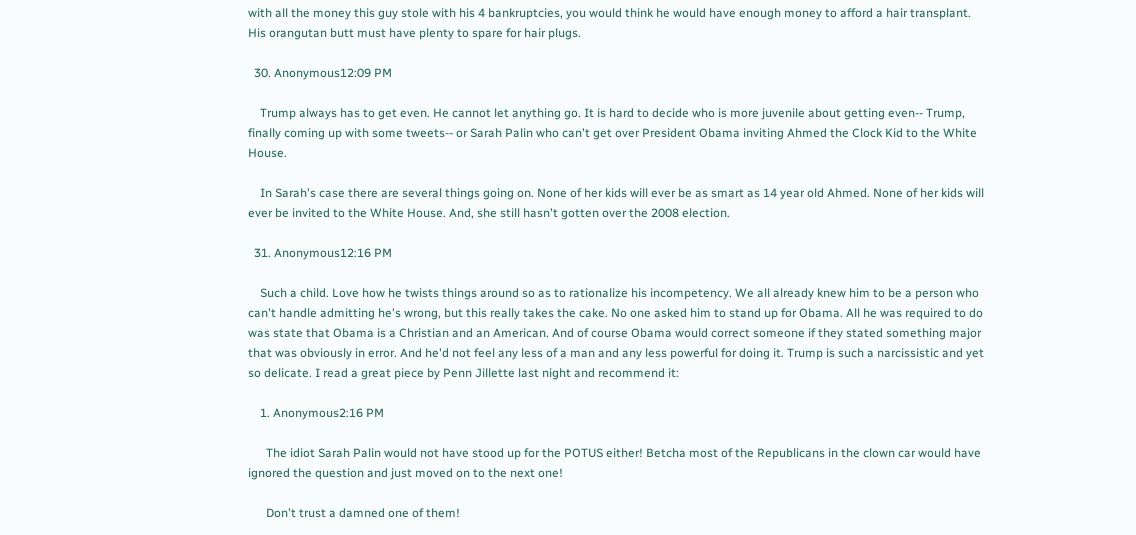with all the money this guy stole with his 4 bankruptcies, you would think he would have enough money to afford a hair transplant. His orangutan butt must have plenty to spare for hair plugs.

  30. Anonymous12:09 PM

    Trump always has to get even. He cannot let anything go. It is hard to decide who is more juvenile about getting even-- Trump, finally coming up with some tweets-- or Sarah Palin who can't get over President Obama inviting Ahmed the Clock Kid to the White House.

    In Sarah's case there are several things going on. None of her kids will ever be as smart as 14 year old Ahmed. None of her kids will ever be invited to the White House. And, she still hasn't gotten over the 2008 election.

  31. Anonymous12:16 PM

    Such a child. Love how he twists things around so as to rationalize his incompetency. We all already knew him to be a person who can't handle admitting he's wrong, but this really takes the cake. No one asked him to stand up for Obama. All he was required to do was state that Obama is a Christian and an American. And of course Obama would correct someone if they stated something major that was obviously in error. And he'd not feel any less of a man and any less powerful for doing it. Trump is such a narcissistic and yet so delicate. I read a great piece by Penn Jillette last night and recommend it:

    1. Anonymous2:16 PM

      The idiot Sarah Palin would not have stood up for the POTUS either! Betcha most of the Republicans in the clown car would have ignored the question and just moved on to the next one!

      Don't trust a damned one of them!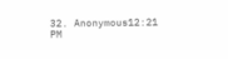32. Anonymous12:21 PM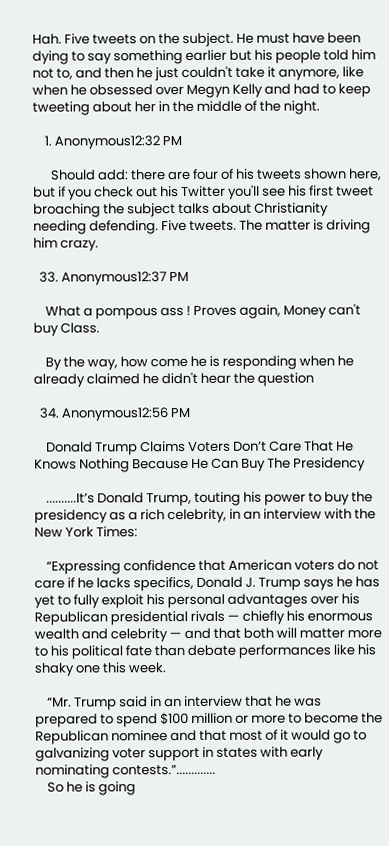Hah. Five tweets on the subject. He must have been dying to say something earlier but his people told him not to, and then he just couldn't take it anymore, like when he obsessed over Megyn Kelly and had to keep tweeting about her in the middle of the night.

    1. Anonymous12:32 PM

      Should add: there are four of his tweets shown here, but if you check out his Twitter you'll see his first tweet broaching the subject talks about Christianity needing defending. Five tweets. The matter is driving him crazy.

  33. Anonymous12:37 PM

    What a pompous ass ! Proves again, Money can't buy Class.

    By the way, how come he is responding when he already claimed he didn't hear the question

  34. Anonymous12:56 PM

    Donald Trump Claims Voters Don’t Care That He Knows Nothing Because He Can Buy The Presidency

    ..........It’s Donald Trump, touting his power to buy the presidency as a rich celebrity, in an interview with the New York Times:

    “Expressing confidence that American voters do not care if he lacks specifics, Donald J. Trump says he has yet to fully exploit his personal advantages over his Republican presidential rivals — chiefly his enormous wealth and celebrity — and that both will matter more to his political fate than debate performances like his shaky one this week.

    “Mr. Trump said in an interview that he was prepared to spend $100 million or more to become the Republican nominee and that most of it would go to galvanizing voter support in states with early nominating contests.”.............
    So he is going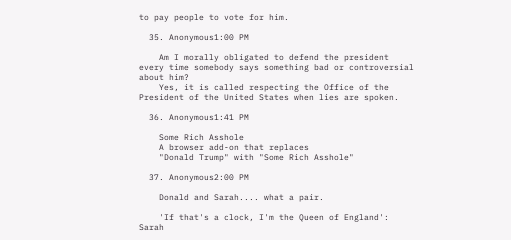to pay people to vote for him.

  35. Anonymous1:00 PM

    Am I morally obligated to defend the president every time somebody says something bad or controversial about him?
    Yes, it is called respecting the Office of the President of the United States when lies are spoken.

  36. Anonymous1:41 PM

    Some Rich Asshole
    A browser add-on that replaces
    "Donald Trump" with "Some Rich Asshole"

  37. Anonymous2:00 PM

    Donald and Sarah.... what a pair.

    'If that's a clock, I'm the Queen of England': Sarah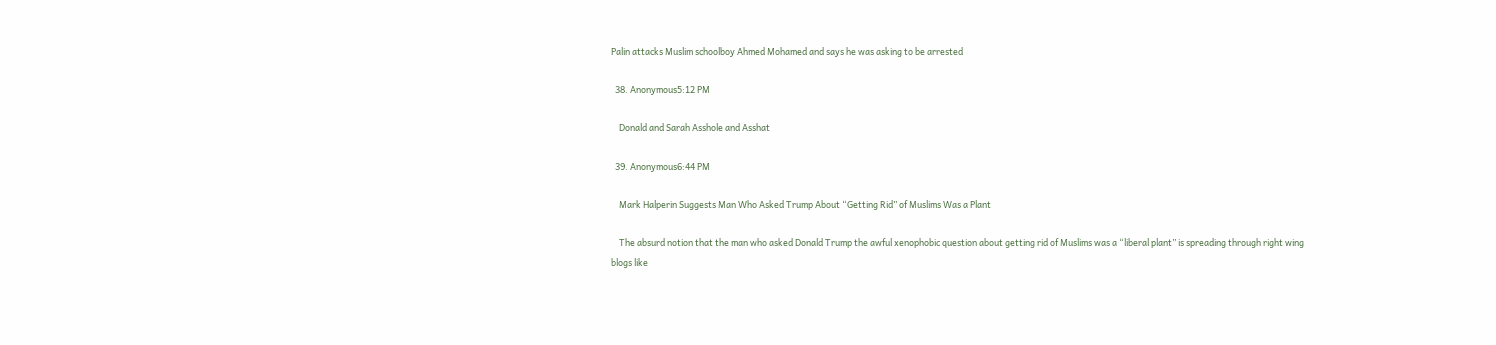Palin attacks Muslim schoolboy Ahmed Mohamed and says he was asking to be arrested

  38. Anonymous5:12 PM

    Donald and Sarah Asshole and Asshat

  39. Anonymous6:44 PM

    Mark Halperin Suggests Man Who Asked Trump About “Getting Rid” of Muslims Was a Plant

    The absurd notion that the man who asked Donald Trump the awful xenophobic question about getting rid of Muslims was a “liberal plant” is spreading through right wing blogs like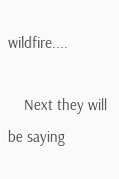wildfire....

    Next they will be saying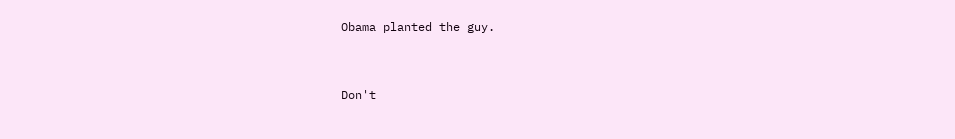Obama planted the guy.


Don't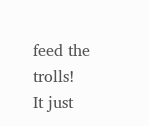feed the trolls!
It just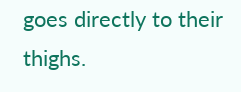goes directly to their thighs.